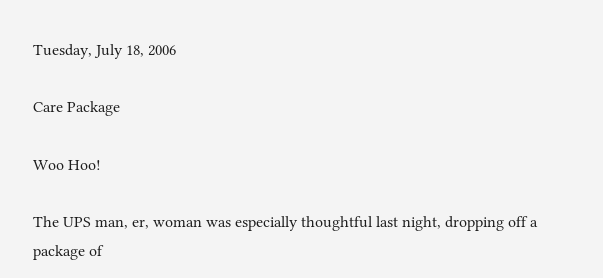Tuesday, July 18, 2006

Care Package

Woo Hoo!

The UPS man, er, woman was especially thoughtful last night, dropping off a package of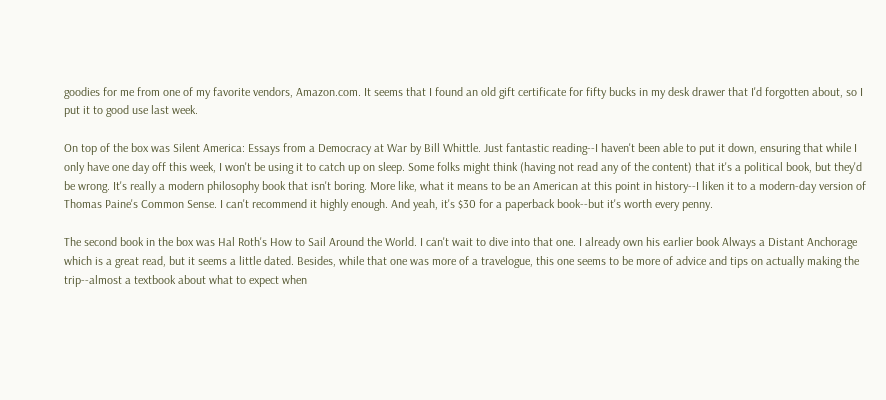goodies for me from one of my favorite vendors, Amazon.com. It seems that I found an old gift certificate for fifty bucks in my desk drawer that I'd forgotten about, so I put it to good use last week.

On top of the box was Silent America: Essays from a Democracy at War by Bill Whittle. Just fantastic reading--I haven't been able to put it down, ensuring that while I only have one day off this week, I won't be using it to catch up on sleep. Some folks might think (having not read any of the content) that it's a political book, but they'd be wrong. It's really a modern philosophy book that isn't boring. More like, what it means to be an American at this point in history--I liken it to a modern-day version of Thomas Paine's Common Sense. I can't recommend it highly enough. And yeah, it's $30 for a paperback book--but it's worth every penny.

The second book in the box was Hal Roth's How to Sail Around the World. I can't wait to dive into that one. I already own his earlier book Always a Distant Anchorage which is a great read, but it seems a little dated. Besides, while that one was more of a travelogue, this one seems to be more of advice and tips on actually making the trip--almost a textbook about what to expect when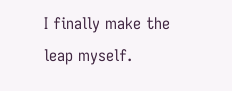I finally make the leap myself.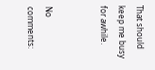That should keep me busy for awhile.


No comments: